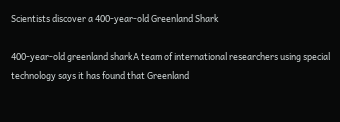Scientists discover a 400-year-old Greenland Shark

400-year-old greenland sharkA team of international researchers using special technology says it has found that Greenland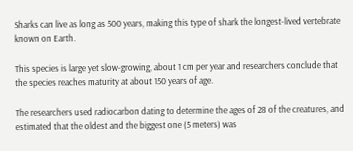Sharks can live as long as 500 years, making this type of shark the longest-lived vertebrate known on Earth.

This species is large yet slow-growing, about 1 cm per year and researchers conclude that the species reaches maturity at about 150 years of age.

The researchers used radiocarbon dating to determine the ages of 28 of the creatures, and estimated that the oldest and the biggest one (5 meters) was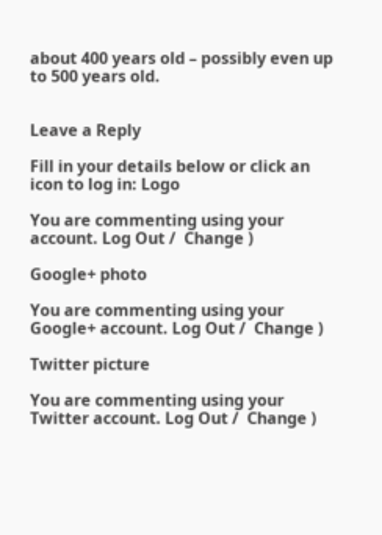about 400 years old – possibly even up to 500 years old.


Leave a Reply

Fill in your details below or click an icon to log in: Logo

You are commenting using your account. Log Out /  Change )

Google+ photo

You are commenting using your Google+ account. Log Out /  Change )

Twitter picture

You are commenting using your Twitter account. Log Out /  Change )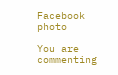Facebook photo

You are commenting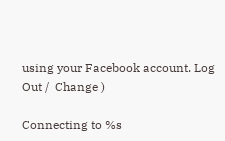using your Facebook account. Log Out /  Change )

Connecting to %s